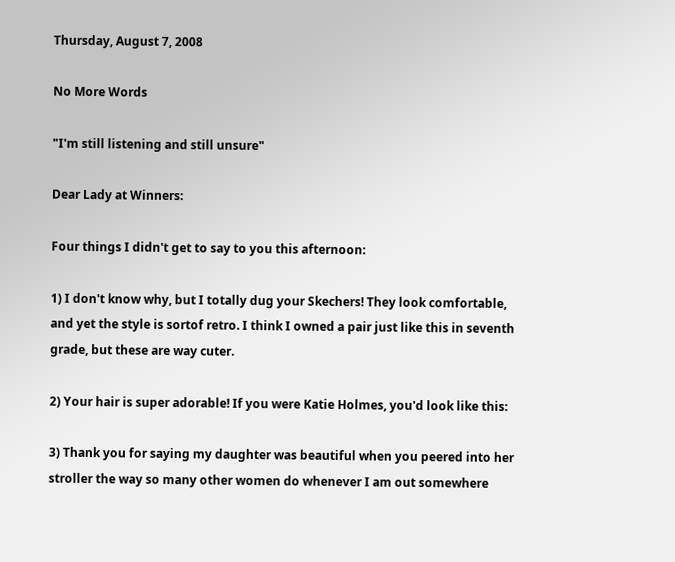Thursday, August 7, 2008

No More Words

"I'm still listening and still unsure"

Dear Lady at Winners:

Four things I didn't get to say to you this afternoon:

1) I don't know why, but I totally dug your Skechers! They look comfortable, and yet the style is sortof retro. I think I owned a pair just like this in seventh grade, but these are way cuter.

2) Your hair is super adorable! If you were Katie Holmes, you'd look like this:

3) Thank you for saying my daughter was beautiful when you peered into her stroller the way so many other women do whenever I am out somewhere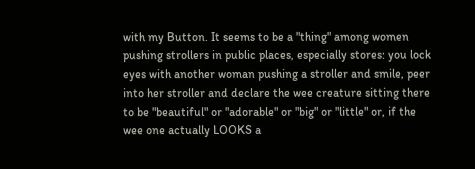with my Button. It seems to be a "thing" among women pushing strollers in public places, especially stores: you lock eyes with another woman pushing a stroller and smile, peer into her stroller and declare the wee creature sitting there to be "beautiful" or "adorable" or "big" or "little" or, if the wee one actually LOOKS a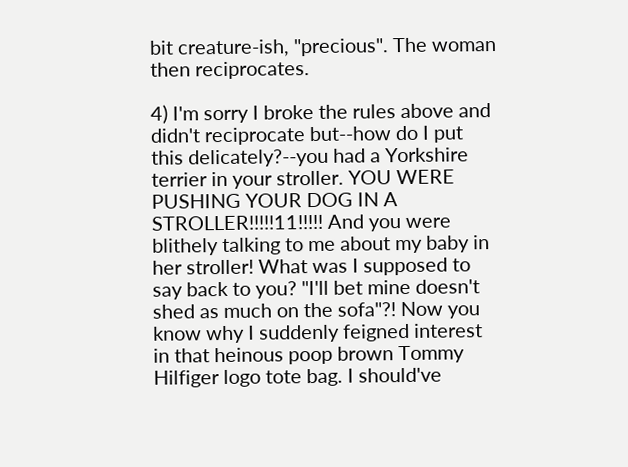bit creature-ish, "precious". The woman then reciprocates.

4) I'm sorry I broke the rules above and didn't reciprocate but--how do I put this delicately?--you had a Yorkshire terrier in your stroller. YOU WERE PUSHING YOUR DOG IN A STROLLER!!!!!11!!!!! And you were blithely talking to me about my baby in her stroller! What was I supposed to say back to you? "I'll bet mine doesn't shed as much on the sofa"?! Now you know why I suddenly feigned interest in that heinous poop brown Tommy Hilfiger logo tote bag. I should've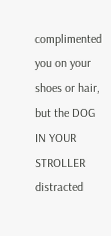complimented you on your shoes or hair, but the DOG IN YOUR STROLLER distracted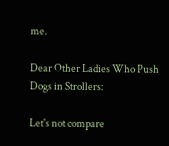me.

Dear Other Ladies Who Push Dogs in Strollers:

Let's not compare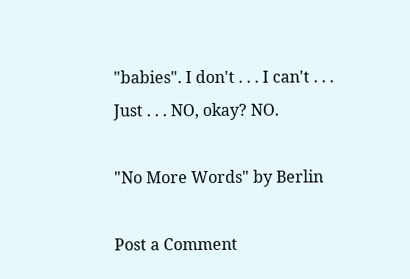"babies". I don't . . . I can't . . . Just . . . NO, okay? NO.

"No More Words" by Berlin

Post a Comment